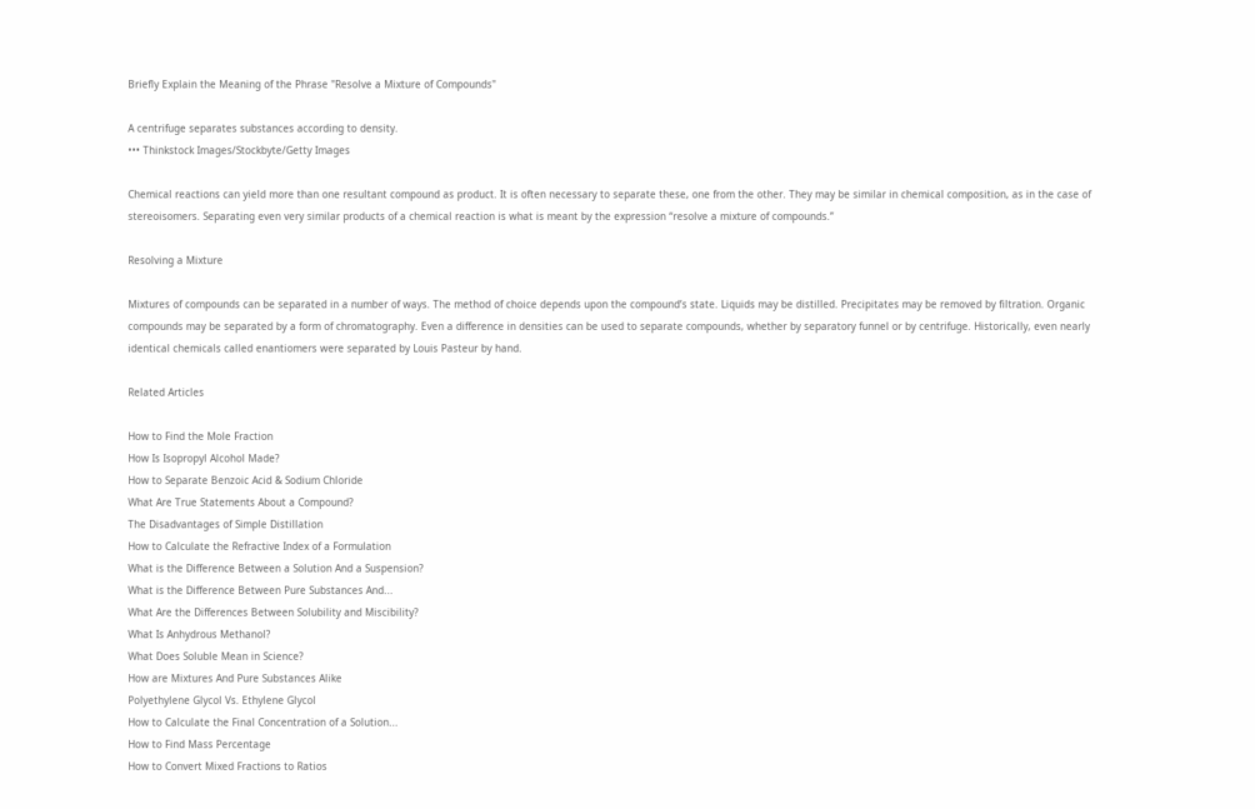Briefly Explain the Meaning of the Phrase "Resolve a Mixture of Compounds"

A centrifuge separates substances according to density.
••• Thinkstock Images/Stockbyte/Getty Images

Chemical reactions can yield more than one resultant compound as product. It is often necessary to separate these, one from the other. They may be similar in chemical composition, as in the case of stereoisomers. Separating even very similar products of a chemical reaction is what is meant by the expression “resolve a mixture of compounds.”

Resolving a Mixture

Mixtures of compounds can be separated in a number of ways. The method of choice depends upon the compound’s state. Liquids may be distilled. Precipitates may be removed by filtration. Organic compounds may be separated by a form of chromatography. Even a difference in densities can be used to separate compounds, whether by separatory funnel or by centrifuge. Historically, even nearly identical chemicals called enantiomers were separated by Louis Pasteur by hand.

Related Articles

How to Find the Mole Fraction
How Is Isopropyl Alcohol Made?
How to Separate Benzoic Acid & Sodium Chloride
What Are True Statements About a Compound?
The Disadvantages of Simple Distillation
How to Calculate the Refractive Index of a Formulation
What is the Difference Between a Solution And a Suspension?
What is the Difference Between Pure Substances And...
What Are the Differences Between Solubility and Miscibility?
What Is Anhydrous Methanol?
What Does Soluble Mean in Science?
How are Mixtures And Pure Substances Alike
Polyethylene Glycol Vs. Ethylene Glycol
How to Calculate the Final Concentration of a Solution...
How to Find Mass Percentage
How to Convert Mixed Fractions to Ratios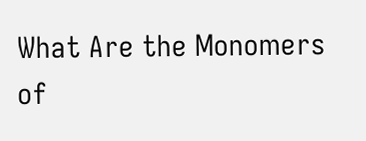What Are the Monomers of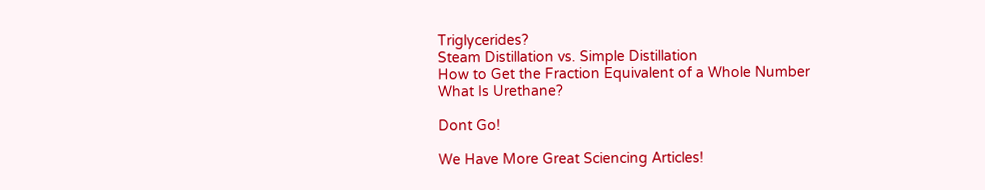Triglycerides?
Steam Distillation vs. Simple Distillation
How to Get the Fraction Equivalent of a Whole Number
What Is Urethane?

Dont Go!

We Have More Great Sciencing Articles!